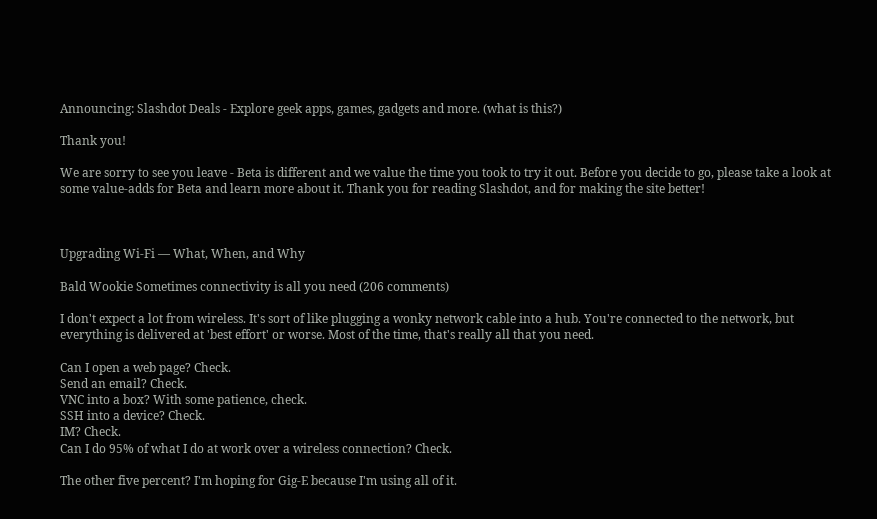Announcing: Slashdot Deals - Explore geek apps, games, gadgets and more. (what is this?)

Thank you!

We are sorry to see you leave - Beta is different and we value the time you took to try it out. Before you decide to go, please take a look at some value-adds for Beta and learn more about it. Thank you for reading Slashdot, and for making the site better!



Upgrading Wi-Fi — What, When, and Why

Bald Wookie Sometimes connectivity is all you need (206 comments)

I don't expect a lot from wireless. It's sort of like plugging a wonky network cable into a hub. You're connected to the network, but everything is delivered at 'best effort' or worse. Most of the time, that's really all that you need.

Can I open a web page? Check.
Send an email? Check.
VNC into a box? With some patience, check.
SSH into a device? Check.
IM? Check.
Can I do 95% of what I do at work over a wireless connection? Check.

The other five percent? I'm hoping for Gig-E because I'm using all of it.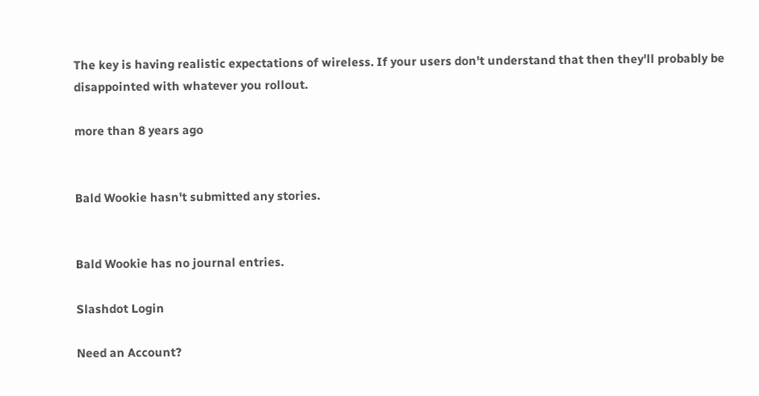The key is having realistic expectations of wireless. If your users don't understand that then they'll probably be disappointed with whatever you rollout.

more than 8 years ago


Bald Wookie hasn't submitted any stories.


Bald Wookie has no journal entries.

Slashdot Login

Need an Account?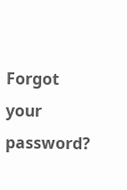Forgot your password?